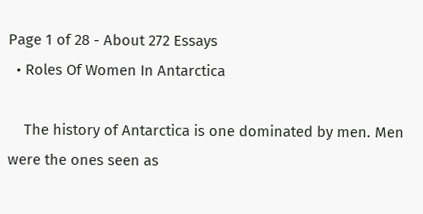Page 1 of 28 - About 272 Essays
  • Roles Of Women In Antarctica

    The history of Antarctica is one dominated by men. Men were the ones seen as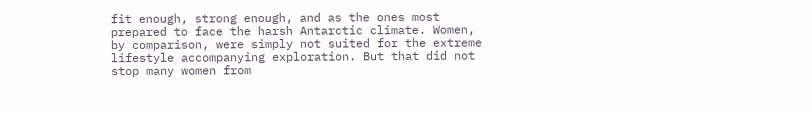fit enough, strong enough, and as the ones most prepared to face the harsh Antarctic climate. Women, by comparison, were simply not suited for the extreme lifestyle accompanying exploration. But that did not stop many women from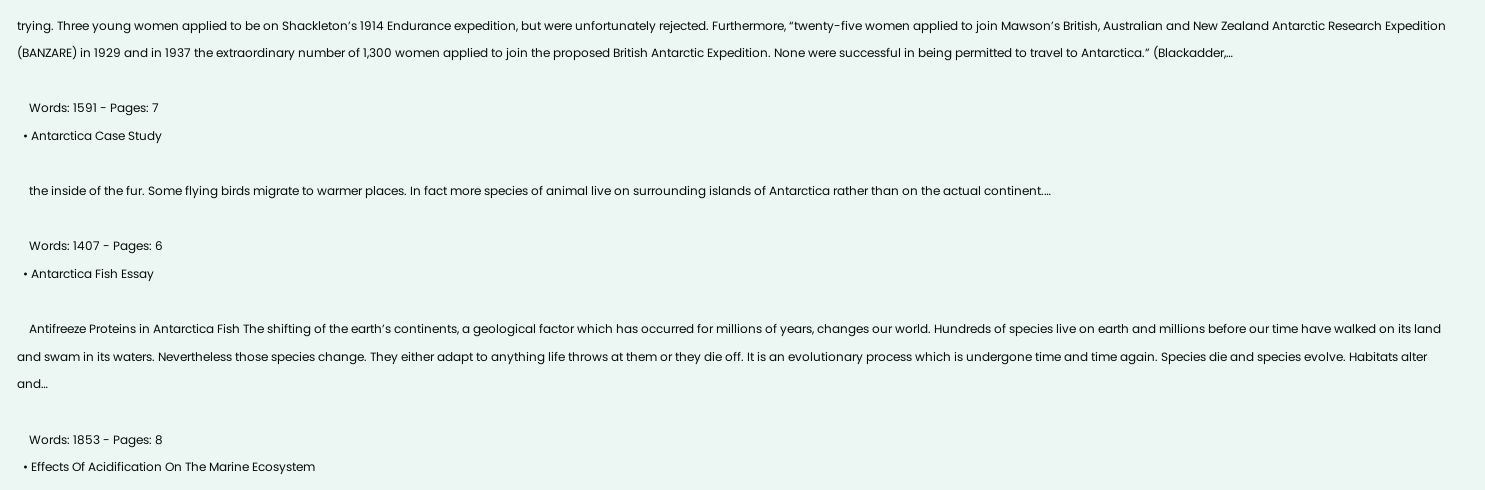trying. Three young women applied to be on Shackleton’s 1914 Endurance expedition, but were unfortunately rejected. Furthermore, “twenty-five women applied to join Mawson’s British, Australian and New Zealand Antarctic Research Expedition (BANZARE) in 1929 and in 1937 the extraordinary number of 1,300 women applied to join the proposed British Antarctic Expedition. None were successful in being permitted to travel to Antarctica.” (Blackadder,…

    Words: 1591 - Pages: 7
  • Antarctica Case Study

    the inside of the fur. Some flying birds migrate to warmer places. In fact more species of animal live on surrounding islands of Antarctica rather than on the actual continent.…

    Words: 1407 - Pages: 6
  • Antarctica Fish Essay

    Antifreeze Proteins in Antarctica Fish The shifting of the earth’s continents, a geological factor which has occurred for millions of years, changes our world. Hundreds of species live on earth and millions before our time have walked on its land and swam in its waters. Nevertheless those species change. They either adapt to anything life throws at them or they die off. It is an evolutionary process which is undergone time and time again. Species die and species evolve. Habitats alter and…

    Words: 1853 - Pages: 8
  • Effects Of Acidification On The Marine Ecosystem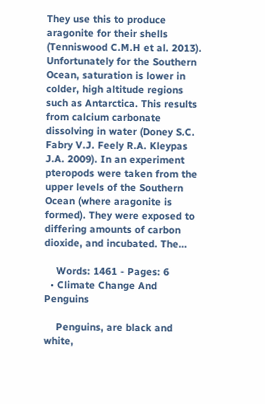They use this to produce aragonite for their shells (Tenniswood C.M.H et al. 2013). Unfortunately for the Southern Ocean, saturation is lower in colder, high altitude regions such as Antarctica. This results from calcium carbonate dissolving in water (Doney S.C. Fabry V.J. Feely R.A. Kleypas J.A. 2009). In an experiment pteropods were taken from the upper levels of the Southern Ocean (where aragonite is formed). They were exposed to differing amounts of carbon dioxide, and incubated. The…

    Words: 1461 - Pages: 6
  • Climate Change And Penguins

    Penguins, are black and white,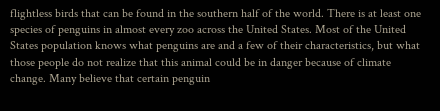flightless birds that can be found in the southern half of the world. There is at least one species of penguins in almost every zoo across the United States. Most of the United States population knows what penguins are and a few of their characteristics, but what those people do not realize that this animal could be in danger because of climate change. Many believe that certain penguin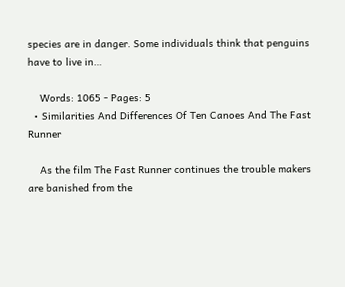species are in danger. Some individuals think that penguins have to live in…

    Words: 1065 - Pages: 5
  • Similarities And Differences Of Ten Canoes And The Fast Runner

    As the film The Fast Runner continues the trouble makers are banished from the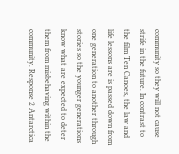community so they will not cause strife in the future. In contrast to the film Ten Canoes, the law and life lessons are is passed down from one generation to another through stories so the younger generations know what are expected to deter them from misbehaving within the community. Response 2 Antarctica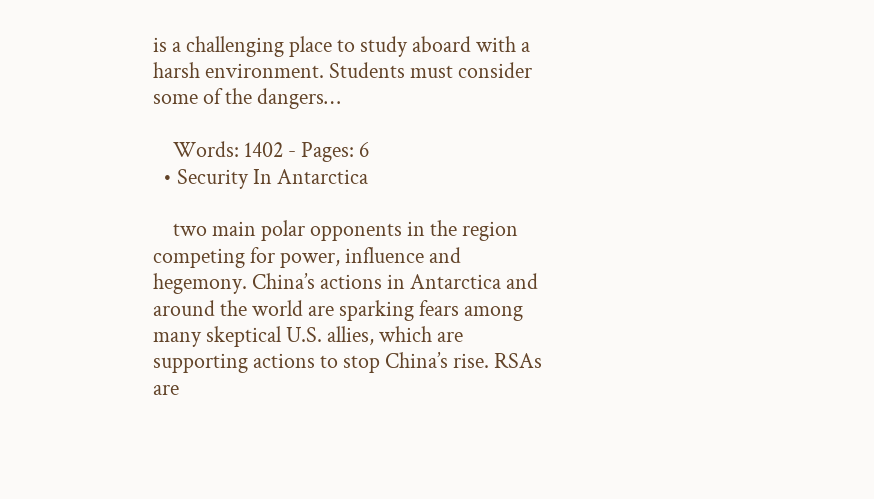is a challenging place to study aboard with a harsh environment. Students must consider some of the dangers…

    Words: 1402 - Pages: 6
  • Security In Antarctica

    two main polar opponents in the region competing for power, influence and hegemony. China’s actions in Antarctica and around the world are sparking fears among many skeptical U.S. allies, which are supporting actions to stop China’s rise. RSAs are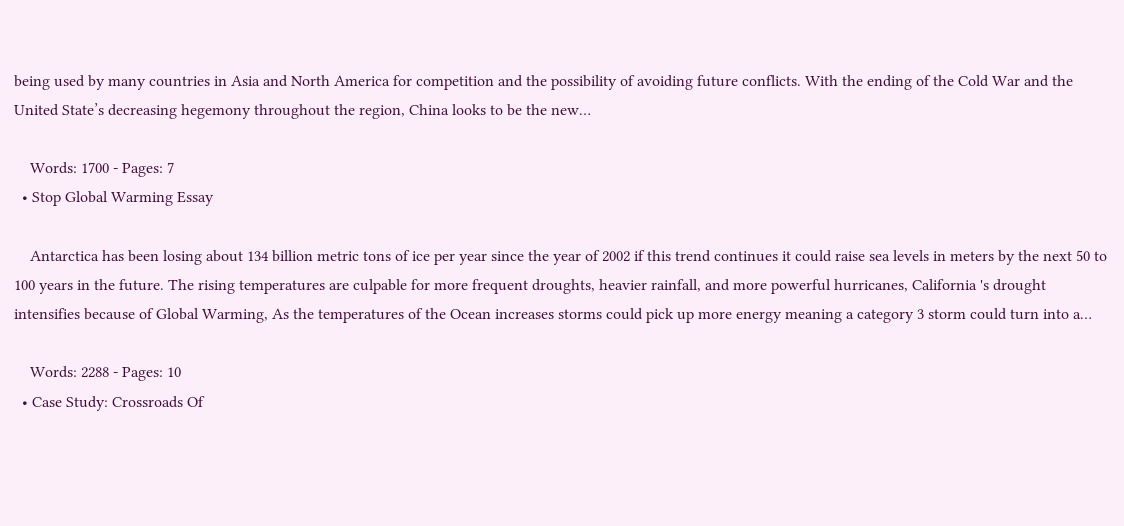being used by many countries in Asia and North America for competition and the possibility of avoiding future conflicts. With the ending of the Cold War and the United State’s decreasing hegemony throughout the region, China looks to be the new…

    Words: 1700 - Pages: 7
  • Stop Global Warming Essay

    Antarctica has been losing about 134 billion metric tons of ice per year since the year of 2002 if this trend continues it could raise sea levels in meters by the next 50 to 100 years in the future. The rising temperatures are culpable for more frequent droughts, heavier rainfall, and more powerful hurricanes, California 's drought intensifies because of Global Warming, As the temperatures of the Ocean increases storms could pick up more energy meaning a category 3 storm could turn into a…

    Words: 2288 - Pages: 10
  • Case Study: Crossroads Of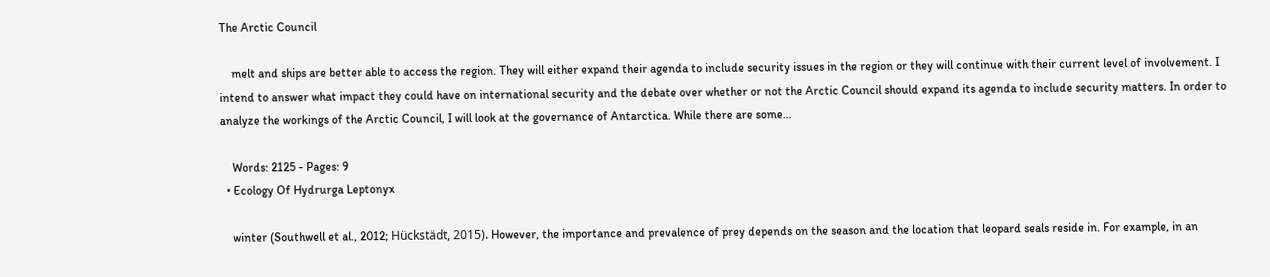The Arctic Council

    melt and ships are better able to access the region. They will either expand their agenda to include security issues in the region or they will continue with their current level of involvement. I intend to answer what impact they could have on international security and the debate over whether or not the Arctic Council should expand its agenda to include security matters. In order to analyze the workings of the Arctic Council, I will look at the governance of Antarctica. While there are some…

    Words: 2125 - Pages: 9
  • Ecology Of Hydrurga Leptonyx

    winter (Southwell et al., 2012; Hückstädt, 2015). However, the importance and prevalence of prey depends on the season and the location that leopard seals reside in. For example, in an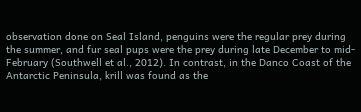observation done on Seal Island, penguins were the regular prey during the summer, and fur seal pups were the prey during late December to mid-February (Southwell et al., 2012). In contrast, in the Danco Coast of the Antarctic Peninsula, krill was found as the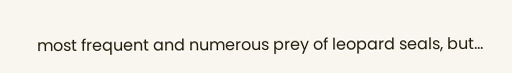most frequent and numerous prey of leopard seals, but…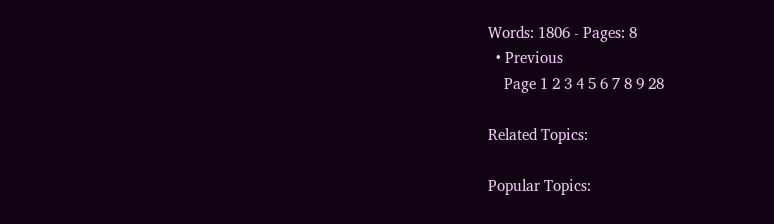Words: 1806 - Pages: 8
  • Previous
    Page 1 2 3 4 5 6 7 8 9 28

Related Topics:

Popular Topics: